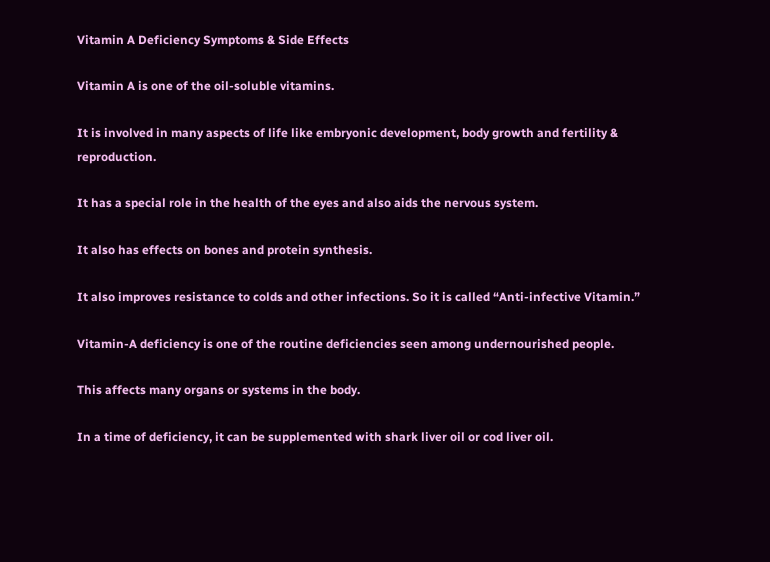Vitamin A Deficiency Symptoms & Side Effects

Vitamin A is one of the oil-soluble vitamins.

It is involved in many aspects of life like embryonic development, body growth and fertility & reproduction.

It has a special role in the health of the eyes and also aids the nervous system.

It also has effects on bones and protein synthesis.

It also improves resistance to colds and other infections. So it is called “Anti-infective Vitamin.”

Vitamin-A deficiency is one of the routine deficiencies seen among undernourished people.

This affects many organs or systems in the body.

In a time of deficiency, it can be supplemented with shark liver oil or cod liver oil.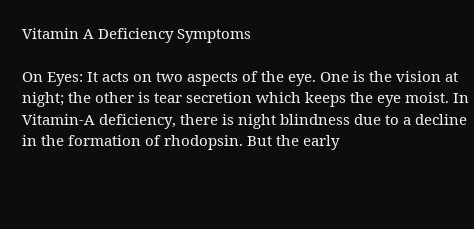Vitamin A Deficiency Symptoms

On Eyes: It acts on two aspects of the eye. One is the vision at night; the other is tear secretion which keeps the eye moist. In Vitamin-A deficiency, there is night blindness due to a decline in the formation of rhodopsin. But the early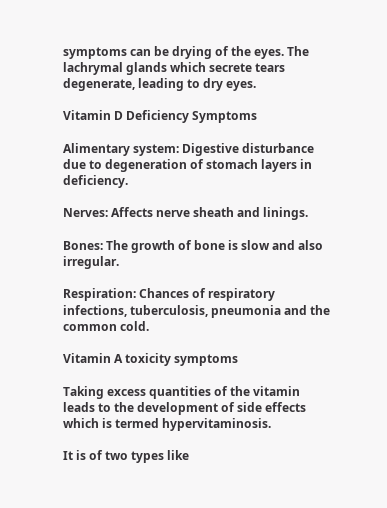symptoms can be drying of the eyes. The lachrymal glands which secrete tears degenerate, leading to dry eyes.

Vitamin D Deficiency Symptoms

Alimentary system: Digestive disturbance due to degeneration of stomach layers in deficiency.

Nerves: Affects nerve sheath and linings.

Bones: The growth of bone is slow and also irregular.

Respiration: Chances of respiratory infections, tuberculosis, pneumonia and the common cold.

Vitamin A toxicity symptoms

Taking excess quantities of the vitamin leads to the development of side effects which is termed hypervitaminosis.

It is of two types like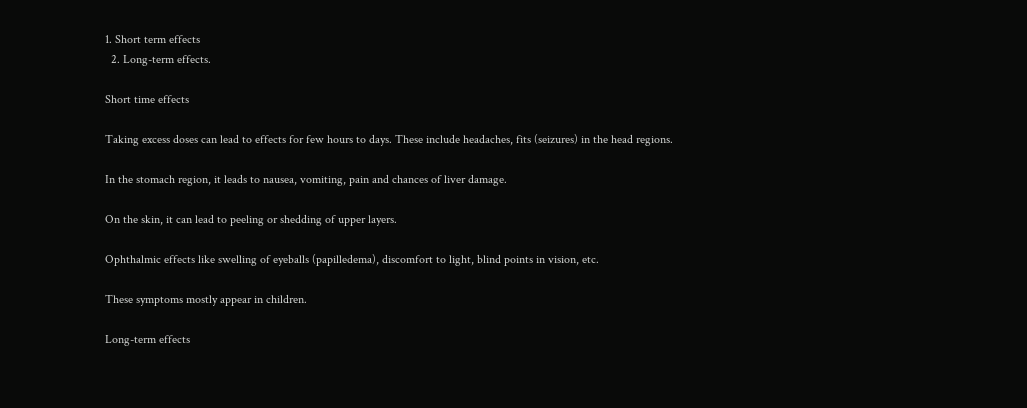1. Short term effects
  2. Long-term effects.

Short time effects

Taking excess doses can lead to effects for few hours to days. These include headaches, fits (seizures) in the head regions.

In the stomach region, it leads to nausea, vomiting, pain and chances of liver damage.

On the skin, it can lead to peeling or shedding of upper layers.

Ophthalmic effects like swelling of eyeballs (papilledema), discomfort to light, blind points in vision, etc.

These symptoms mostly appear in children.

Long-term effects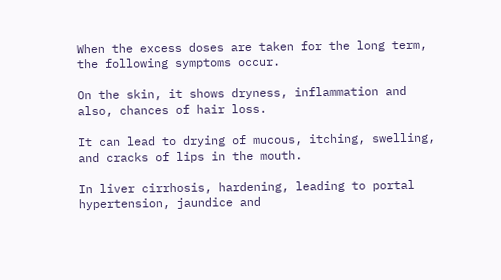When the excess doses are taken for the long term, the following symptoms occur.

On the skin, it shows dryness, inflammation and also, chances of hair loss.

It can lead to drying of mucous, itching, swelling, and cracks of lips in the mouth.

In liver cirrhosis, hardening, leading to portal hypertension, jaundice and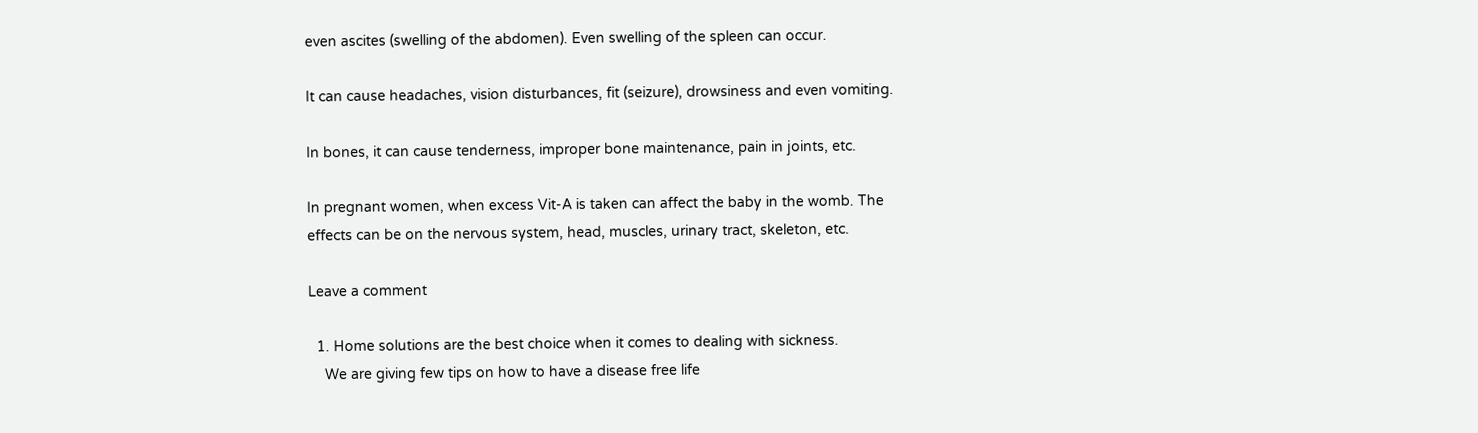even ascites (swelling of the abdomen). Even swelling of the spleen can occur.

It can cause headaches, vision disturbances, fit (seizure), drowsiness and even vomiting.

In bones, it can cause tenderness, improper bone maintenance, pain in joints, etc.

In pregnant women, when excess Vit-A is taken can affect the baby in the womb. The effects can be on the nervous system, head, muscles, urinary tract, skeleton, etc.

Leave a comment

  1. Home solutions are the best choice when it comes to dealing with sickness.
    We are giving few tips on how to have a disease free life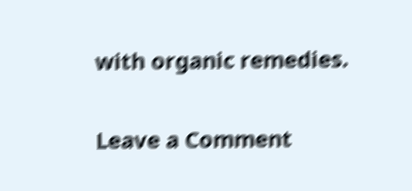with organic remedies.


Leave a Comment